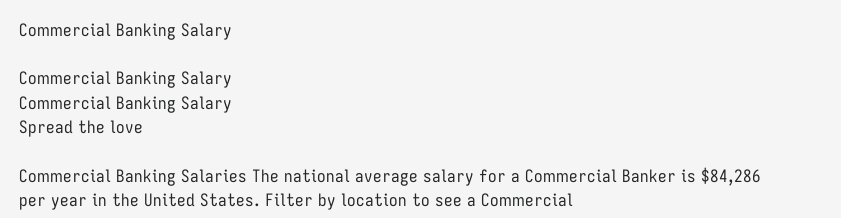Commercial Banking Salary

Commercial Banking Salary
Commercial Banking Salary
Spread the love

Commercial Banking Salaries The national average salary for a Commercial Banker is $84,286 per year in the United States. Filter by location to see a Commercial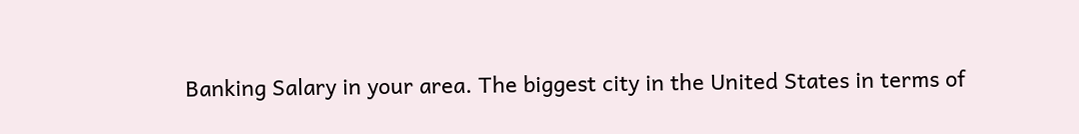Banking Salary in your area. The biggest city in the United States in terms of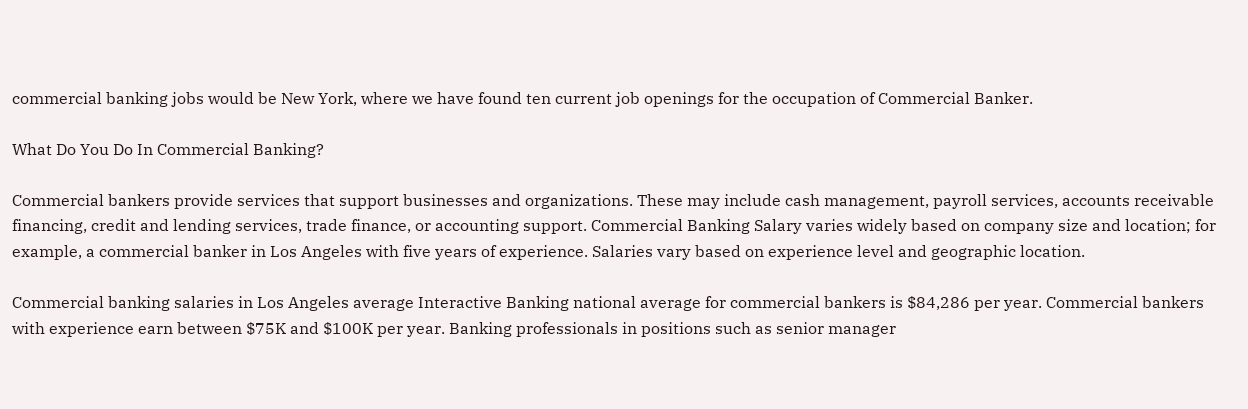commercial banking jobs would be New York, where we have found ten current job openings for the occupation of Commercial Banker.

What Do You Do In Commercial Banking?

Commercial bankers provide services that support businesses and organizations. These may include cash management, payroll services, accounts receivable financing, credit and lending services, trade finance, or accounting support. Commercial Banking Salary varies widely based on company size and location; for example, a commercial banker in Los Angeles with five years of experience. Salaries vary based on experience level and geographic location.

Commercial banking salaries in Los Angeles average Interactive Banking national average for commercial bankers is $84,286 per year. Commercial bankers with experience earn between $75K and $100K per year. Banking professionals in positions such as senior manager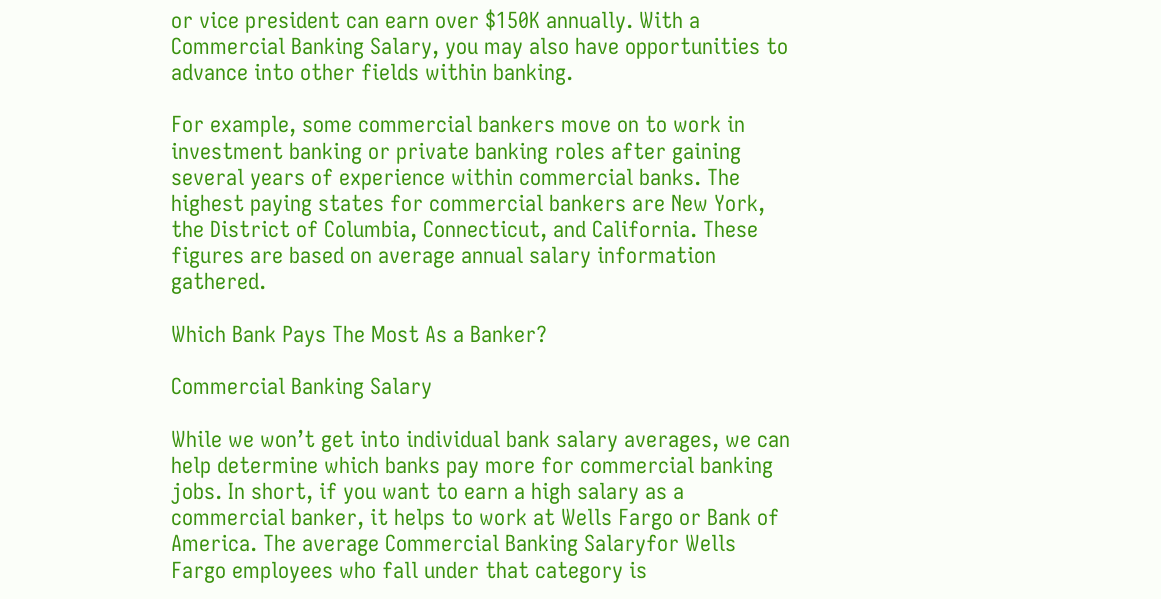or vice president can earn over $150K annually. With a Commercial Banking Salary, you may also have opportunities to advance into other fields within banking.

For example, some commercial bankers move on to work in investment banking or private banking roles after gaining several years of experience within commercial banks. The highest paying states for commercial bankers are New York, the District of Columbia, Connecticut, and California. These figures are based on average annual salary information gathered.

Which Bank Pays The Most As a Banker?

Commercial Banking Salary

While we won’t get into individual bank salary averages, we can help determine which banks pay more for commercial banking jobs. In short, if you want to earn a high salary as a commercial banker, it helps to work at Wells Fargo or Bank of America. The average Commercial Banking Salaryfor Wells Fargo employees who fall under that category is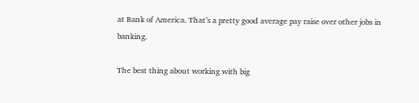at Bank of America. That’s a pretty good average pay raise over other jobs in banking.

The best thing about working with big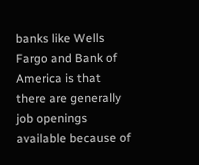banks like Wells Fargo and Bank of America is that there are generally job openings available because of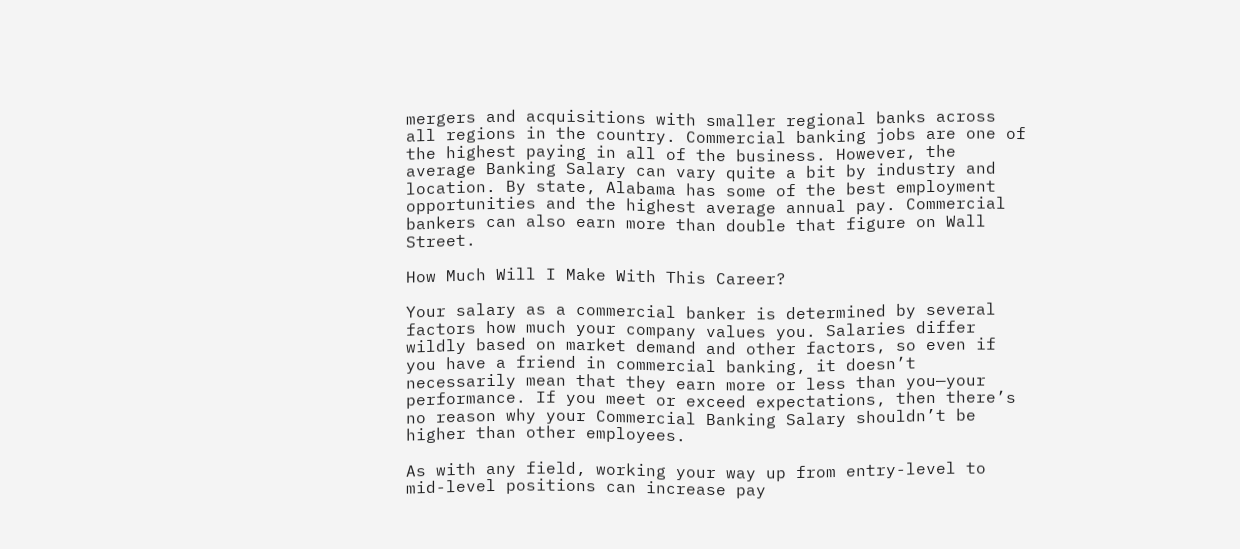mergers and acquisitions with smaller regional banks across all regions in the country. Commercial banking jobs are one of the highest paying in all of the business. However, the average Banking Salary can vary quite a bit by industry and location. By state, Alabama has some of the best employment opportunities and the highest average annual pay. Commercial bankers can also earn more than double that figure on Wall Street.

How Much Will I Make With This Career?

Your salary as a commercial banker is determined by several factors how much your company values you. Salaries differ wildly based on market demand and other factors, so even if you have a friend in commercial banking, it doesn’t necessarily mean that they earn more or less than you—your performance. If you meet or exceed expectations, then there’s no reason why your Commercial Banking Salary shouldn’t be higher than other employees.

As with any field, working your way up from entry-level to mid-level positions can increase pay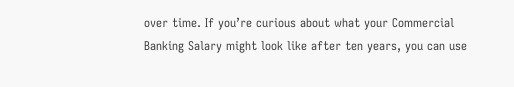over time. If you’re curious about what your Commercial Banking Salary might look like after ten years, you can use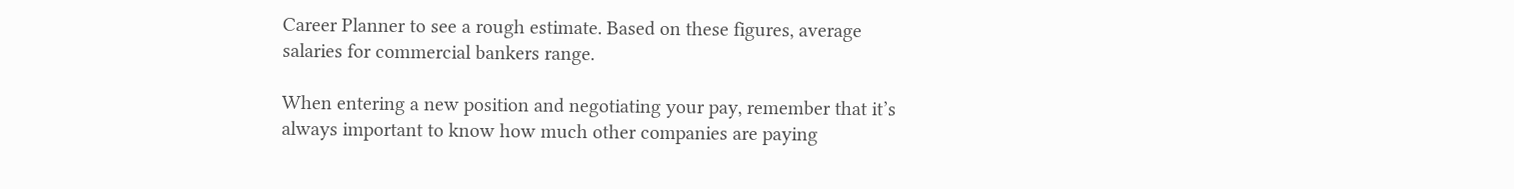Career Planner to see a rough estimate. Based on these figures, average salaries for commercial bankers range.

When entering a new position and negotiating your pay, remember that it’s always important to know how much other companies are paying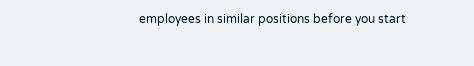employees in similar positions before you start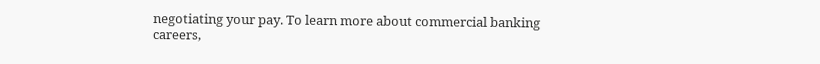negotiating your pay. To learn more about commercial banking careers,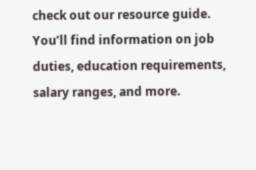check out our resource guide. You’ll find information on job duties, education requirements, salary ranges, and more.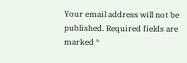Your email address will not be published. Required fields are marked *